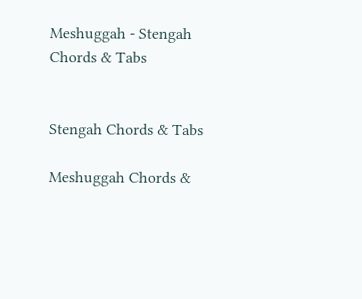Meshuggah - Stengah Chords & Tabs


Stengah Chords & Tabs

Meshuggah Chords &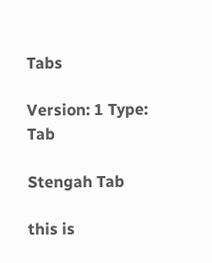Tabs

Version: 1 Type: Tab

Stengah Tab

this is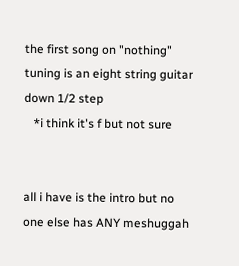the first song on "nothing"
tuning is an eight string guitar down 1/2 step
   *i think it's f but not sure


all i have is the intro but no one else has ANY meshuggah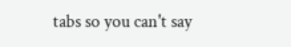tabs so you can't say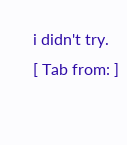i didn't try.
[ Tab from: ]